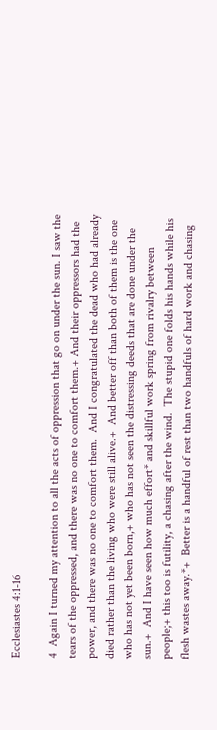Ecclesiastes 4:1-16

4  Again I turned my attention to all the acts of oppression that go on under the sun. I saw the tears of the oppressed, and there was no one to comfort them.+ And their oppressors had the power, and there was no one to comfort them.  And I congratulated the dead who had already died rather than the living who were still alive.+  And better off than both of them is the one who has not yet been born,+ who has not seen the distressing deeds that are done under the sun.+  And I have seen how much effort* and skillful work spring from rivalry between people;+ this too is futility, a chasing after the wind.  The stupid one folds his hands while his flesh wastes away.*+  Better is a handful of rest than two handfuls of hard work and chasing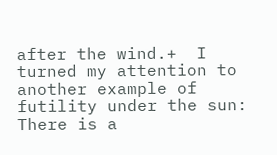after the wind.+  I turned my attention to another example of futility under the sun:  There is a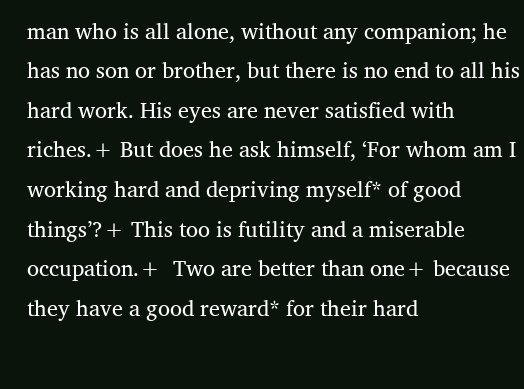man who is all alone, without any companion; he has no son or brother, but there is no end to all his hard work. His eyes are never satisfied with riches.+ But does he ask himself, ‘For whom am I working hard and depriving myself* of good things’?+ This too is futility and a miserable occupation.+  Two are better than one+ because they have a good reward* for their hard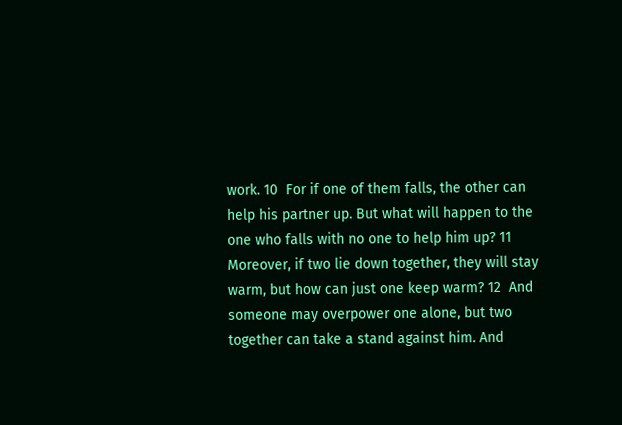work. 10  For if one of them falls, the other can help his partner up. But what will happen to the one who falls with no one to help him up? 11  Moreover, if two lie down together, they will stay warm, but how can just one keep warm? 12  And someone may overpower one alone, but two together can take a stand against him. And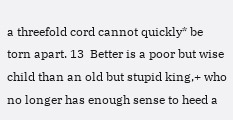a threefold cord cannot quickly* be torn apart. 13  Better is a poor but wise child than an old but stupid king,+ who no longer has enough sense to heed a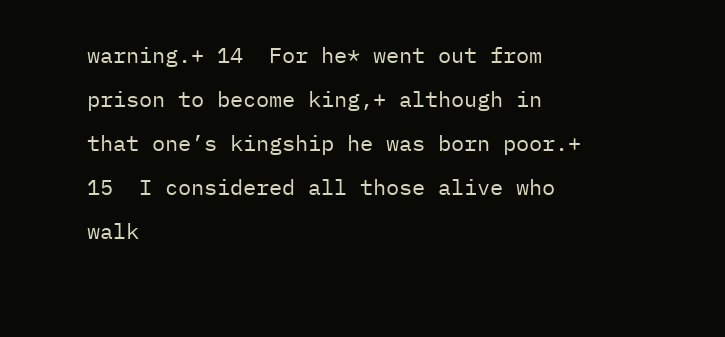warning.+ 14  For he* went out from prison to become king,+ although in that one’s kingship he was born poor.+ 15  I considered all those alive who walk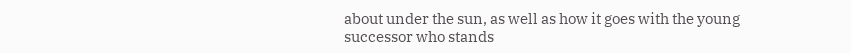about under the sun, as well as how it goes with the young successor who stands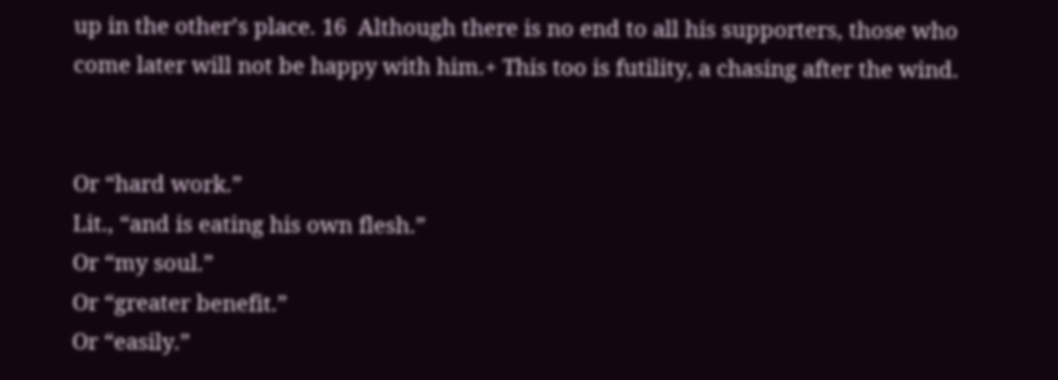up in the other’s place. 16  Although there is no end to all his supporters, those who come later will not be happy with him.+ This too is futility, a chasing after the wind.


Or “hard work.”
Lit., “and is eating his own flesh.”
Or “my soul.”
Or “greater benefit.”
Or “easily.”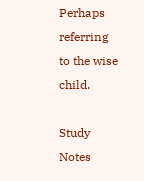Perhaps referring to the wise child.

Study Notes